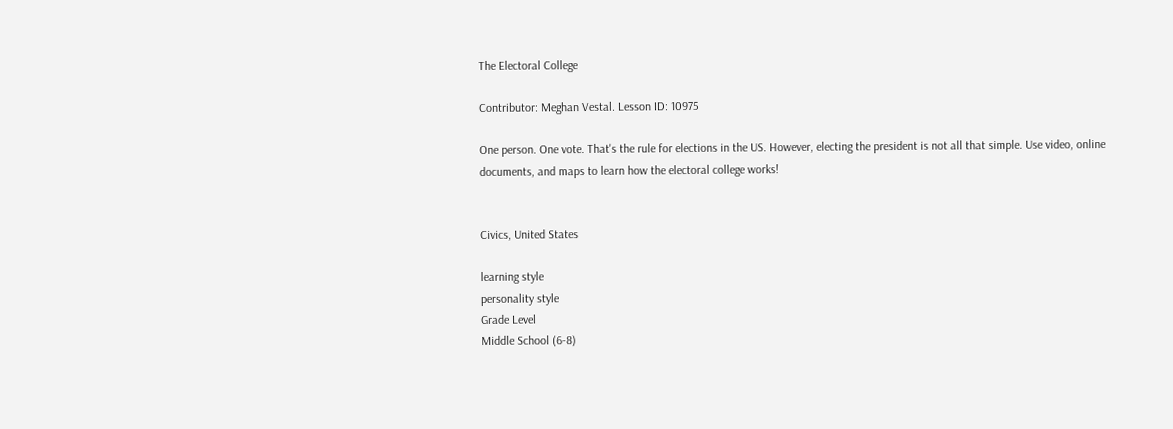The Electoral College

Contributor: Meghan Vestal. Lesson ID: 10975

One person. One vote. That's the rule for elections in the US. However, electing the president is not all that simple. Use video, online documents, and maps to learn how the electoral college works!


Civics, United States

learning style
personality style
Grade Level
Middle School (6-8)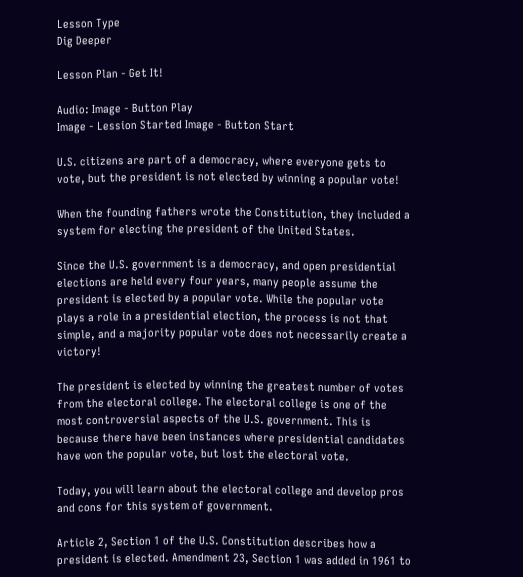Lesson Type
Dig Deeper

Lesson Plan - Get It!

Audio: Image - Button Play
Image - Lession Started Image - Button Start

U.S. citizens are part of a democracy, where everyone gets to vote, but the president is not elected by winning a popular vote!

When the founding fathers wrote the Constitution, they included a system for electing the president of the United States.

Since the U.S. government is a democracy, and open presidential elections are held every four years, many people assume the president is elected by a popular vote. While the popular vote plays a role in a presidential election, the process is not that simple, and a majority popular vote does not necessarily create a victory!

The president is elected by winning the greatest number of votes from the electoral college. The electoral college is one of the most controversial aspects of the U.S. government. This is because there have been instances where presidential candidates have won the popular vote, but lost the electoral vote.

Today, you will learn about the electoral college and develop pros and cons for this system of government.

Article 2, Section 1 of the U.S. Constitution describes how a president is elected. Amendment 23, Section 1 was added in 1961 to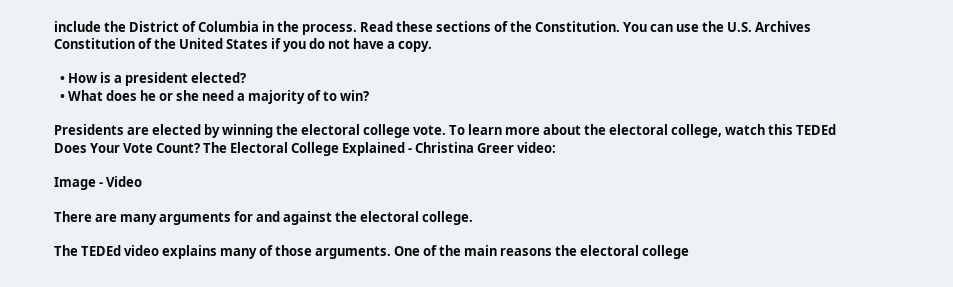include the District of Columbia in the process. Read these sections of the Constitution. You can use the U.S. Archives Constitution of the United States if you do not have a copy.

  • How is a president elected?
  • What does he or she need a majority of to win?

Presidents are elected by winning the electoral college vote. To learn more about the electoral college, watch this TEDEd Does Your Vote Count? The Electoral College Explained - Christina Greer video:

Image - Video

There are many arguments for and against the electoral college.

The TEDEd video explains many of those arguments. One of the main reasons the electoral college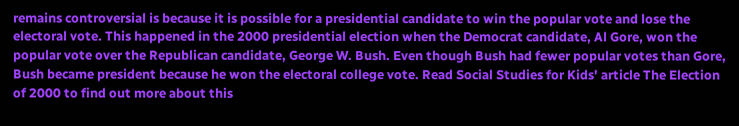remains controversial is because it is possible for a presidential candidate to win the popular vote and lose the electoral vote. This happened in the 2000 presidential election when the Democrat candidate, Al Gore, won the popular vote over the Republican candidate, George W. Bush. Even though Bush had fewer popular votes than Gore, Bush became president because he won the electoral college vote. Read Social Studies for Kids' article The Election of 2000 to find out more about this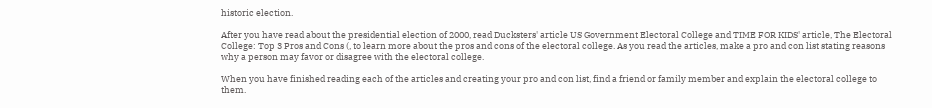historic election.

After you have read about the presidential election of 2000, read Ducksters' article US Government Electoral College and TIME FOR KIDS' article, The Electoral College: Top 3 Pros and Cons (, to learn more about the pros and cons of the electoral college. As you read the articles, make a pro and con list stating reasons why a person may favor or disagree with the electoral college.

When you have finished reading each of the articles and creating your pro and con list, find a friend or family member and explain the electoral college to them.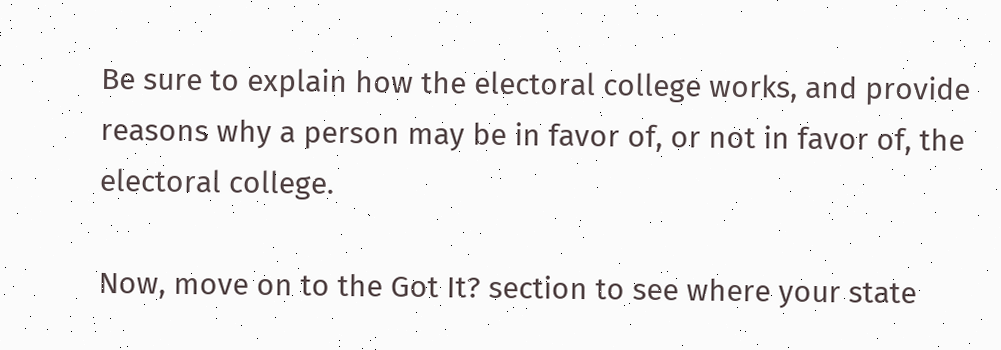Be sure to explain how the electoral college works, and provide reasons why a person may be in favor of, or not in favor of, the electoral college.

Now, move on to the Got It? section to see where your state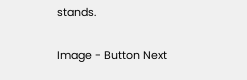stands.

Image - Button Next